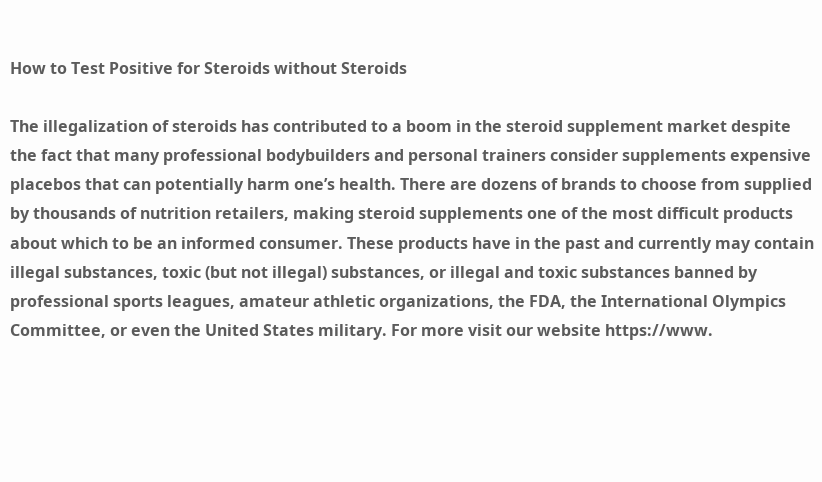How to Test Positive for Steroids without Steroids

The illegalization of steroids has contributed to a boom in the steroid supplement market despite the fact that many professional bodybuilders and personal trainers consider supplements expensive placebos that can potentially harm one’s health. There are dozens of brands to choose from supplied by thousands of nutrition retailers, making steroid supplements one of the most difficult products about which to be an informed consumer. These products have in the past and currently may contain illegal substances, toxic (but not illegal) substances, or illegal and toxic substances banned by professional sports leagues, amateur athletic organizations, the FDA, the International Olympics Committee, or even the United States military. For more visit our website https://www.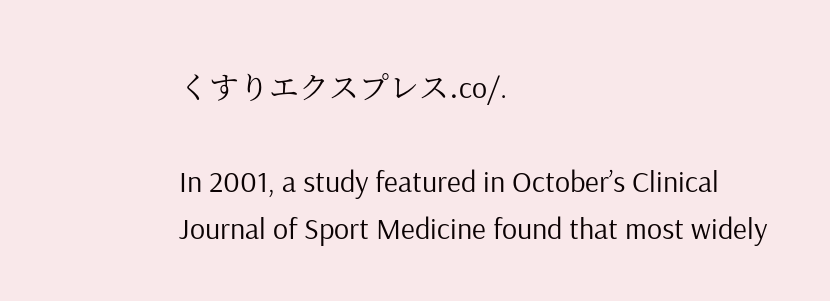くすりエクスプレス.co/.

In 2001, a study featured in October’s Clinical Journal of Sport Medicine found that most widely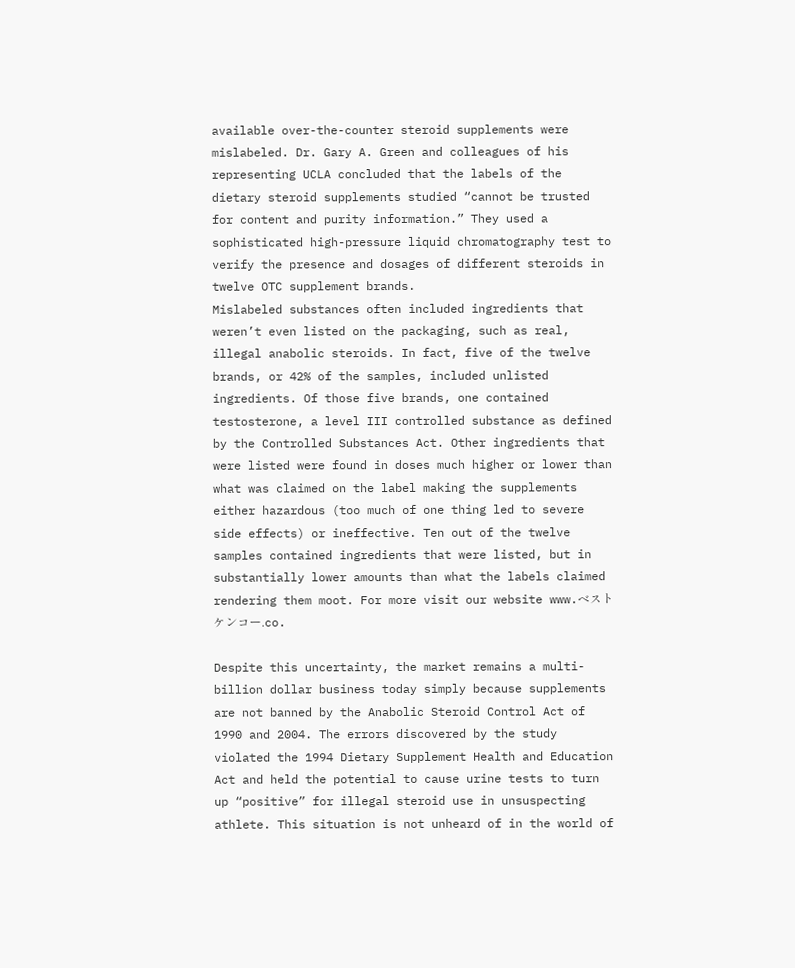available over-the-counter steroid supplements were mislabeled. Dr. Gary A. Green and colleagues of his representing UCLA concluded that the labels of the dietary steroid supplements studied “cannot be trusted for content and purity information.” They used a sophisticated high-pressure liquid chromatography test to verify the presence and dosages of different steroids in twelve OTC supplement brands.
Mislabeled substances often included ingredients that weren’t even listed on the packaging, such as real, illegal anabolic steroids. In fact, five of the twelve brands, or 42% of the samples, included unlisted ingredients. Of those five brands, one contained testosterone, a level III controlled substance as defined by the Controlled Substances Act. Other ingredients that were listed were found in doses much higher or lower than what was claimed on the label making the supplements either hazardous (too much of one thing led to severe side effects) or ineffective. Ten out of the twelve samples contained ingredients that were listed, but in substantially lower amounts than what the labels claimed rendering them moot. For more visit our website www.ベストケンコー.co.

Despite this uncertainty, the market remains a multi-billion dollar business today simply because supplements are not banned by the Anabolic Steroid Control Act of 1990 and 2004. The errors discovered by the study violated the 1994 Dietary Supplement Health and Education Act and held the potential to cause urine tests to turn up “positive” for illegal steroid use in unsuspecting athlete. This situation is not unheard of in the world of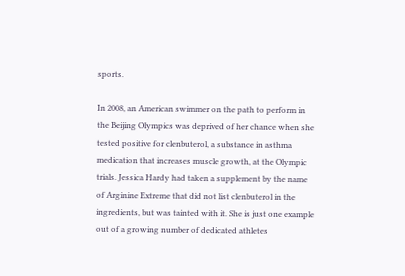sports.

In 2008, an American swimmer on the path to perform in the Beijing Olympics was deprived of her chance when she tested positive for clenbuterol, a substance in asthma medication that increases muscle growth, at the Olympic trials. Jessica Hardy had taken a supplement by the name of Arginine Extreme that did not list clenbuterol in the ingredients, but was tainted with it. She is just one example out of a growing number of dedicated athletes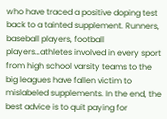who have traced a positive doping test back to a tainted supplement. Runners, baseball players, football players…athletes involved in every sport from high school varsity teams to the big leagues have fallen victim to mislabeled supplements. In the end, the best advice is to quit paying for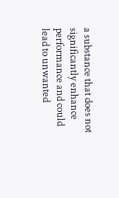a substance that does not significantly enhance performance and could lead to unwanted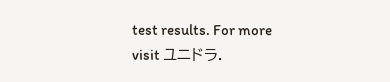test results. For more visit ユニドラ.